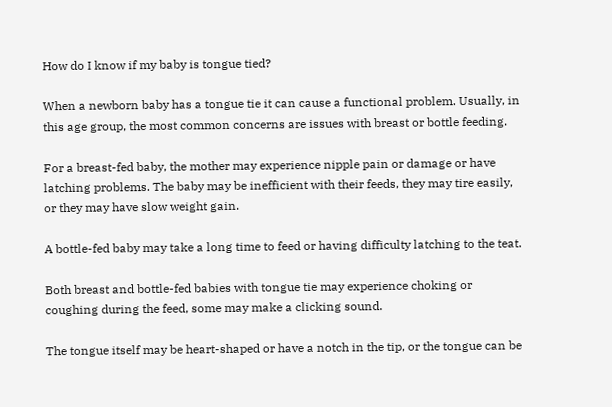How do I know if my baby is tongue tied?

When a newborn baby has a tongue tie it can cause a functional problem. Usually, in this age group, the most common concerns are issues with breast or bottle feeding.

For a breast-fed baby, the mother may experience nipple pain or damage or have latching problems. The baby may be inefficient with their feeds, they may tire easily, or they may have slow weight gain.

A bottle-fed baby may take a long time to feed or having difficulty latching to the teat.

Both breast and bottle-fed babies with tongue tie may experience choking or coughing during the feed, some may make a clicking sound.

The tongue itself may be heart-shaped or have a notch in the tip, or the tongue can be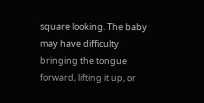square looking. The baby may have difficulty bringing the tongue forward, lifting it up, or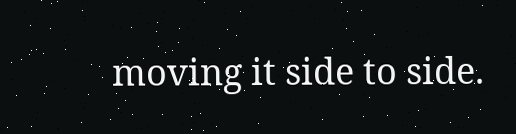moving it side to side.